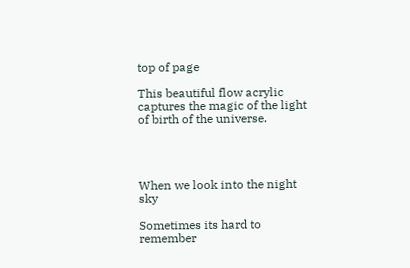top of page

This beautiful flow acrylic captures the magic of the light of birth of the universe.




When we look into the night sky

Sometimes its hard to remember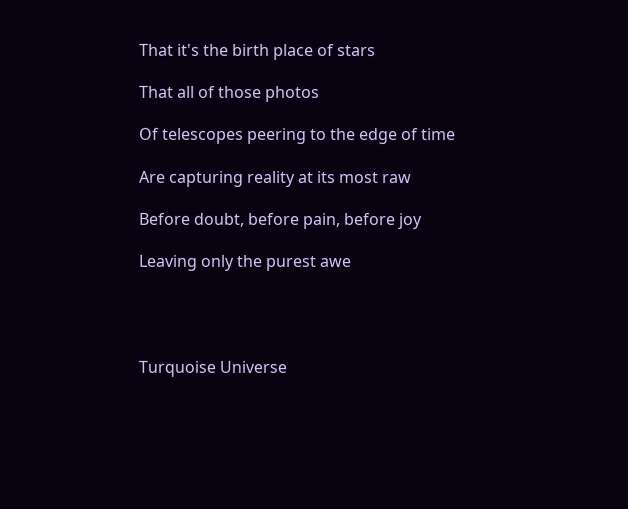That it's the birth place of stars

That all of those photos

Of telescopes peering to the edge of time

Are capturing reality at its most raw

Before doubt, before pain, before joy

Leaving only the purest awe




Turquoise Universe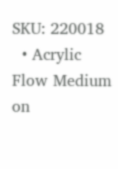SKU: 220018
  • Acrylic Flow Medium on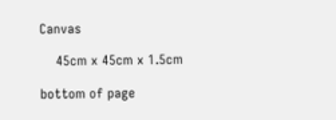Canvas

    45cm x 45cm x 1.5cm

bottom of page